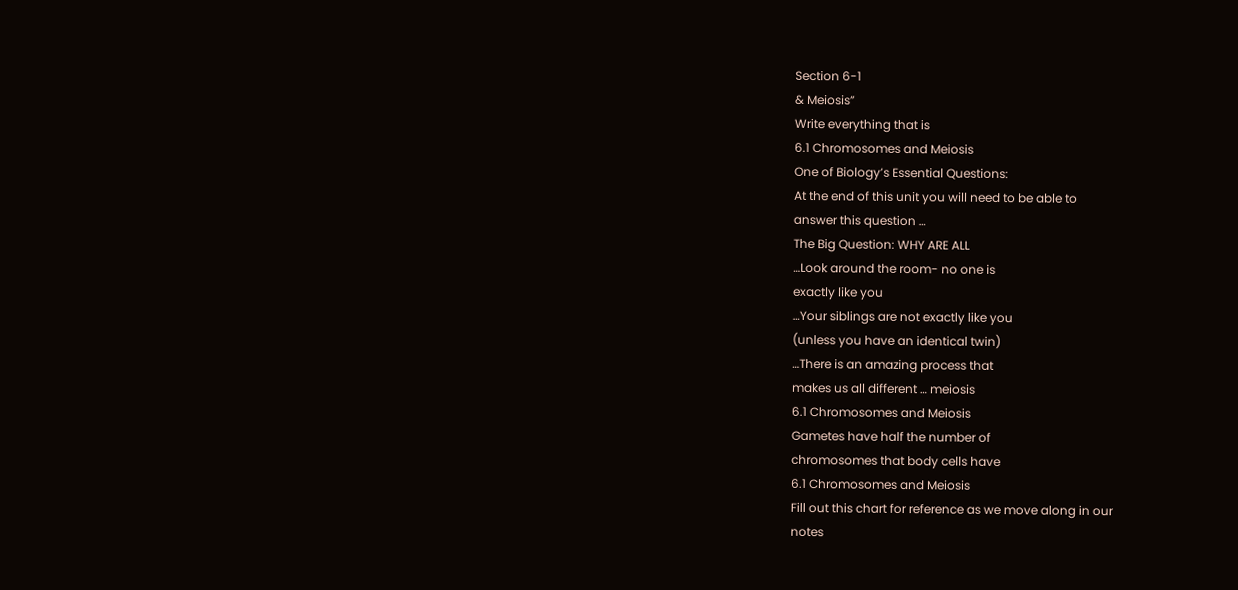Section 6-1
& Meiosis”
Write everything that is
6.1 Chromosomes and Meiosis
One of Biology’s Essential Questions:
At the end of this unit you will need to be able to
answer this question …
The Big Question: WHY ARE ALL
…Look around the room- no one is
exactly like you
…Your siblings are not exactly like you
(unless you have an identical twin)
…There is an amazing process that
makes us all different … meiosis
6.1 Chromosomes and Meiosis
Gametes have half the number of
chromosomes that body cells have
6.1 Chromosomes and Meiosis
Fill out this chart for reference as we move along in our
notes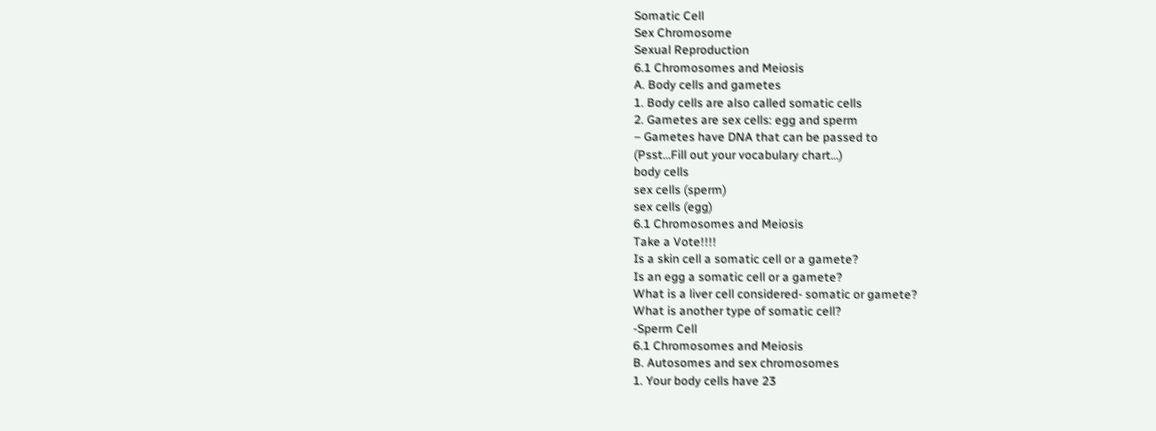Somatic Cell
Sex Chromosome
Sexual Reproduction
6.1 Chromosomes and Meiosis
A. Body cells and gametes
1. Body cells are also called somatic cells
2. Gametes are sex cells: egg and sperm
– Gametes have DNA that can be passed to
(Psst…Fill out your vocabulary chart…)
body cells
sex cells (sperm)
sex cells (egg)
6.1 Chromosomes and Meiosis
Take a Vote!!!!
Is a skin cell a somatic cell or a gamete?
Is an egg a somatic cell or a gamete?
What is a liver cell considered- somatic or gamete?
What is another type of somatic cell?
-Sperm Cell
6.1 Chromosomes and Meiosis
B. Autosomes and sex chromosomes
1. Your body cells have 23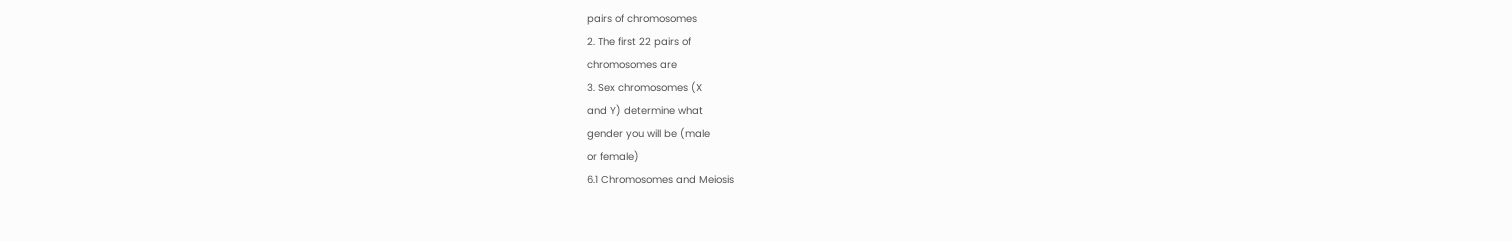pairs of chromosomes
2. The first 22 pairs of
chromosomes are
3. Sex chromosomes (X
and Y) determine what
gender you will be (male
or female)
6.1 Chromosomes and Meiosis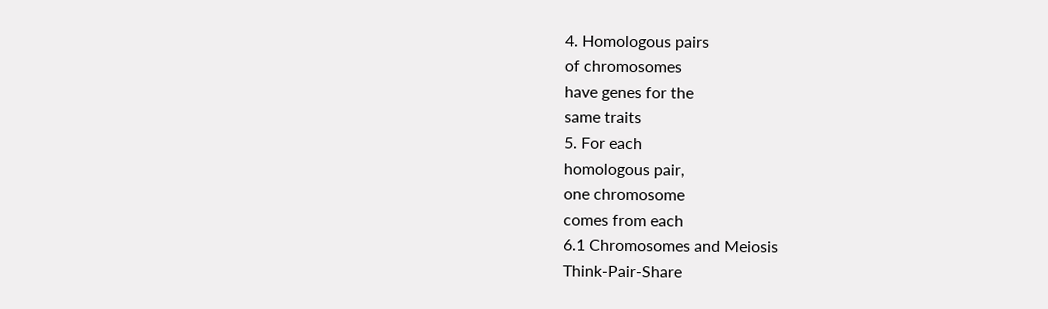4. Homologous pairs
of chromosomes
have genes for the
same traits
5. For each
homologous pair,
one chromosome
comes from each
6.1 Chromosomes and Meiosis
Think-Pair-Share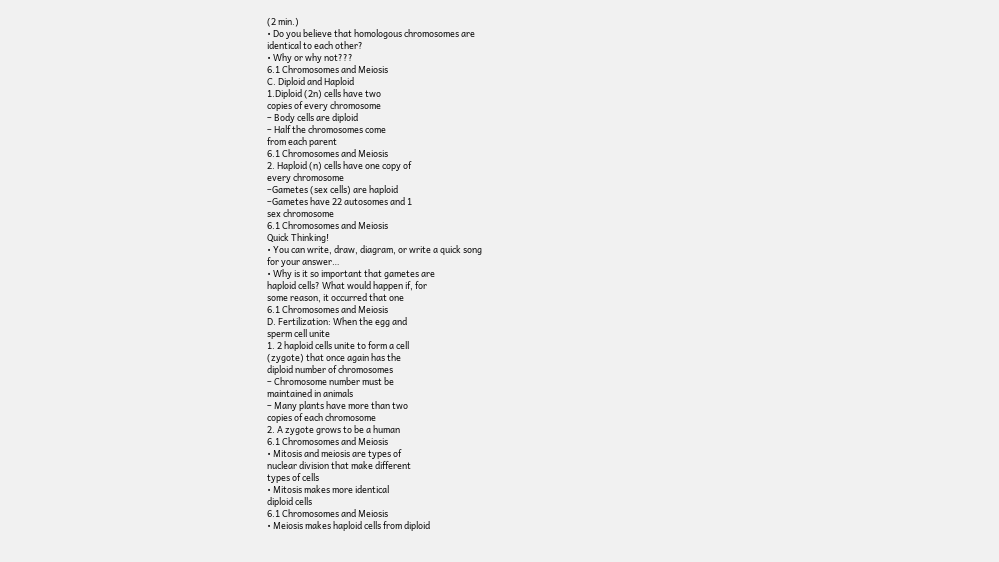(2 min.)
• Do you believe that homologous chromosomes are
identical to each other?
• Why or why not???
6.1 Chromosomes and Meiosis
C. Diploid and Haploid
1.Diploid (2n) cells have two
copies of every chromosome
– Body cells are diploid
– Half the chromosomes come
from each parent
6.1 Chromosomes and Meiosis
2. Haploid (n) cells have one copy of
every chromosome
–Gametes (sex cells) are haploid
–Gametes have 22 autosomes and 1
sex chromosome
6.1 Chromosomes and Meiosis
Quick Thinking!
• You can write, draw, diagram, or write a quick song
for your answer…
• Why is it so important that gametes are
haploid cells? What would happen if, for
some reason, it occurred that one
6.1 Chromosomes and Meiosis
D. Fertilization: When the egg and
sperm cell unite
1. 2 haploid cells unite to form a cell
(zygote) that once again has the
diploid number of chromosomes
– Chromosome number must be
maintained in animals
– Many plants have more than two
copies of each chromosome
2. A zygote grows to be a human
6.1 Chromosomes and Meiosis
• Mitosis and meiosis are types of
nuclear division that make different
types of cells
• Mitosis makes more identical
diploid cells
6.1 Chromosomes and Meiosis
• Meiosis makes haploid cells from diploid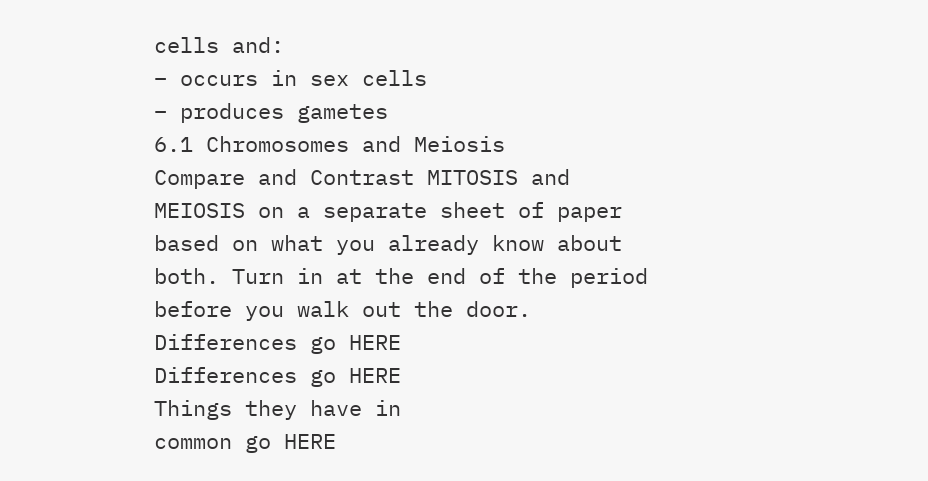cells and:
– occurs in sex cells
– produces gametes
6.1 Chromosomes and Meiosis
Compare and Contrast MITOSIS and
MEIOSIS on a separate sheet of paper
based on what you already know about
both. Turn in at the end of the period
before you walk out the door.
Differences go HERE
Differences go HERE
Things they have in
common go HERE